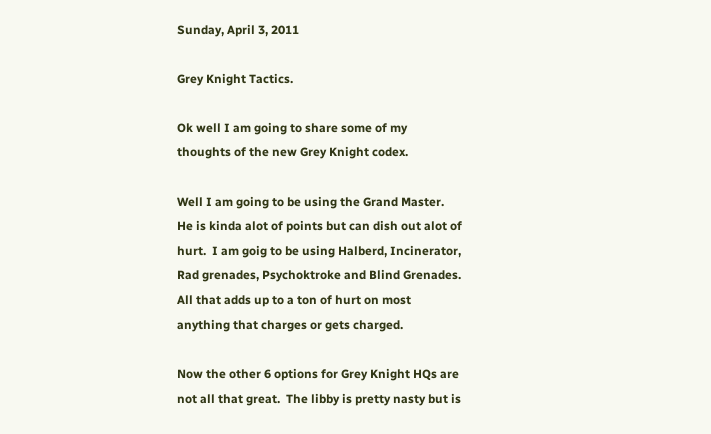Sunday, April 3, 2011

Grey Knight Tactics.

Ok well I am going to share some of my thoughts of the new Grey Knight codex.

Well I am going to be using the Grand Master.  He is kinda alot of points but can dish out alot of hurt.  I am goig to be using Halberd, Incinerator, Rad grenades, Psychoktroke and Blind Grenades.  All that adds up to a ton of hurt on most anything that charges or gets charged.

Now the other 6 options for Grey Knight HQs are not all that great.  The libby is pretty nasty but is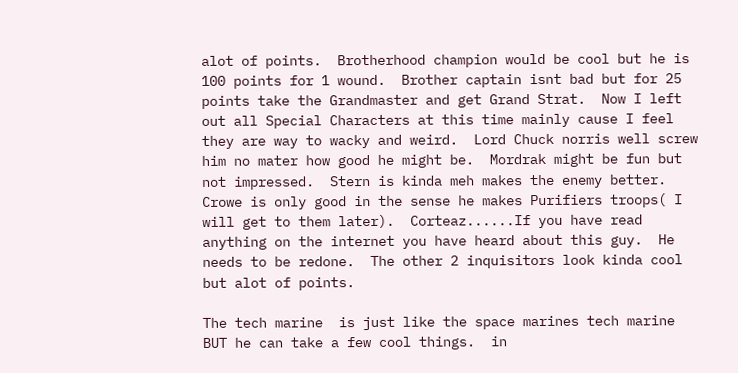alot of points.  Brotherhood champion would be cool but he is 100 points for 1 wound.  Brother captain isnt bad but for 25 points take the Grandmaster and get Grand Strat.  Now I left out all Special Characters at this time mainly cause I feel they are way to wacky and weird.  Lord Chuck norris well screw him no mater how good he might be.  Mordrak might be fun but not impressed.  Stern is kinda meh makes the enemy better.  Crowe is only good in the sense he makes Purifiers troops( I will get to them later).  Corteaz......If you have read anything on the internet you have heard about this guy.  He needs to be redone.  The other 2 inquisitors look kinda cool but alot of points.

The tech marine  is just like the space marines tech marine BUT he can take a few cool things.  in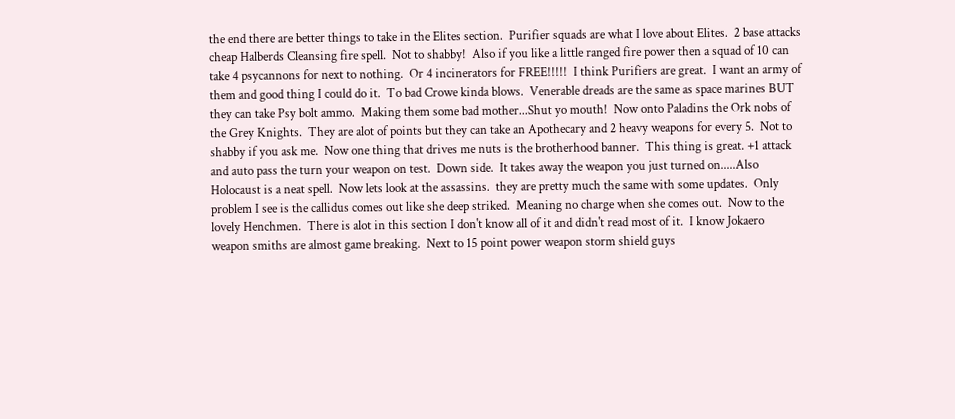the end there are better things to take in the Elites section.  Purifier squads are what I love about Elites.  2 base attacks cheap Halberds Cleansing fire spell.  Not to shabby!  Also if you like a little ranged fire power then a squad of 10 can take 4 psycannons for next to nothing.  Or 4 incinerators for FREE!!!!!  I think Purifiers are great.  I want an army of them and good thing I could do it.  To bad Crowe kinda blows.  Venerable dreads are the same as space marines BUT they can take Psy bolt ammo.  Making them some bad mother...Shut yo mouth!  Now onto Paladins the Ork nobs of the Grey Knights.  They are alot of points but they can take an Apothecary and 2 heavy weapons for every 5.  Not to shabby if you ask me.  Now one thing that drives me nuts is the brotherhood banner.  This thing is great. +1 attack and auto pass the turn your weapon on test.  Down side.  It takes away the weapon you just turned on.....Also Holocaust is a neat spell.  Now lets look at the assassins.  they are pretty much the same with some updates.  Only problem I see is the callidus comes out like she deep striked.  Meaning no charge when she comes out.  Now to the lovely Henchmen.  There is alot in this section I don't know all of it and didn't read most of it.  I know Jokaero weapon smiths are almost game breaking.  Next to 15 point power weapon storm shield guys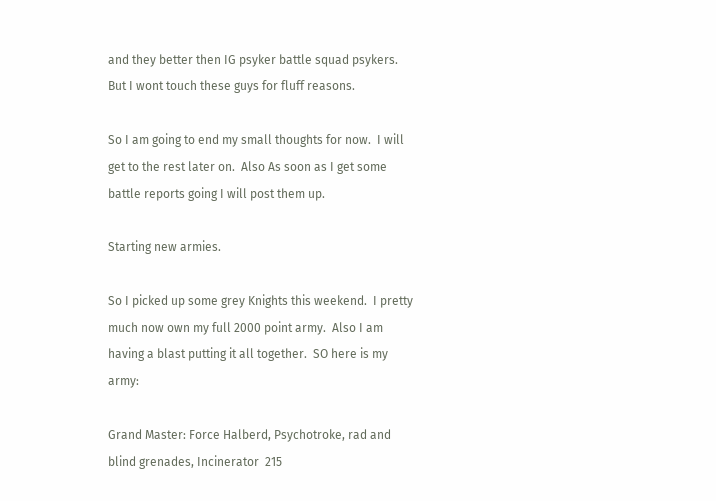and they better then IG psyker battle squad psykers.  But I wont touch these guys for fluff reasons.

So I am going to end my small thoughts for now.  I will get to the rest later on.  Also As soon as I get some battle reports going I will post them up.

Starting new armies.

So I picked up some grey Knights this weekend.  I pretty much now own my full 2000 point army.  Also I am having a blast putting it all together.  SO here is my army:

Grand Master: Force Halberd, Psychotroke, rad and blind grenades, Incinerator  215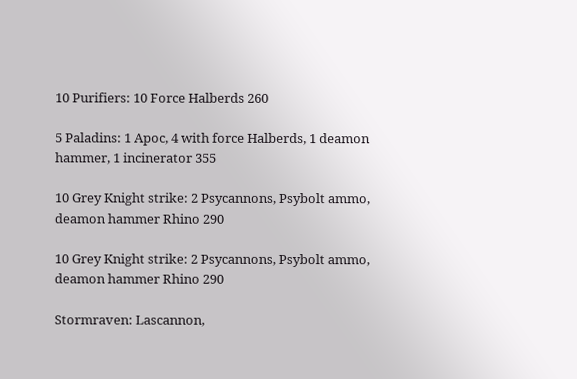10 Purifiers: 10 Force Halberds 260

5 Paladins: 1 Apoc, 4 with force Halberds, 1 deamon hammer, 1 incinerator 355

10 Grey Knight strike: 2 Psycannons, Psybolt ammo, deamon hammer Rhino 290

10 Grey Knight strike: 2 Psycannons, Psybolt ammo, deamon hammer Rhino 290

Stormraven: Lascannon,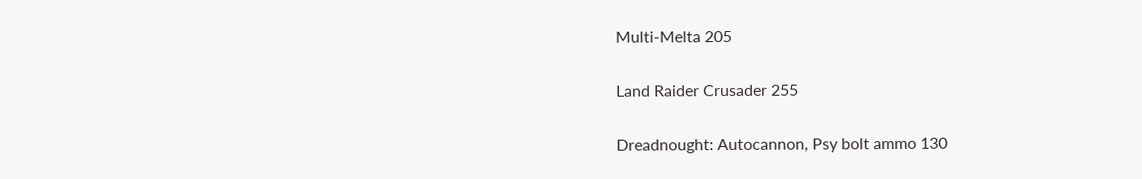Multi-Melta 205

Land Raider Crusader 255

Dreadnought: Autocannon, Psy bolt ammo 130